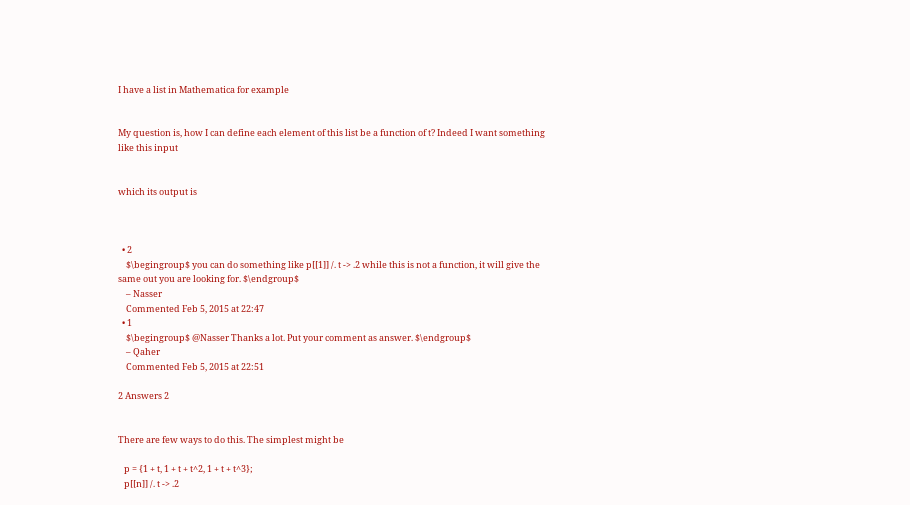I have a list in Mathematica for example


My question is, how I can define each element of this list be a function of t? Indeed I want something like this input


which its output is



  • 2
    $\begingroup$ you can do something like p[[1]] /. t -> .2 while this is not a function, it will give the same out you are looking for. $\endgroup$
    – Nasser
    Commented Feb 5, 2015 at 22:47
  • 1
    $\begingroup$ @Nasser Thanks a lot. Put your comment as answer. $\endgroup$
    – Qaher
    Commented Feb 5, 2015 at 22:51

2 Answers 2


There are few ways to do this. The simplest might be

   p = {1 + t, 1 + t + t^2, 1 + t + t^3};
   p[[n]] /. t -> .2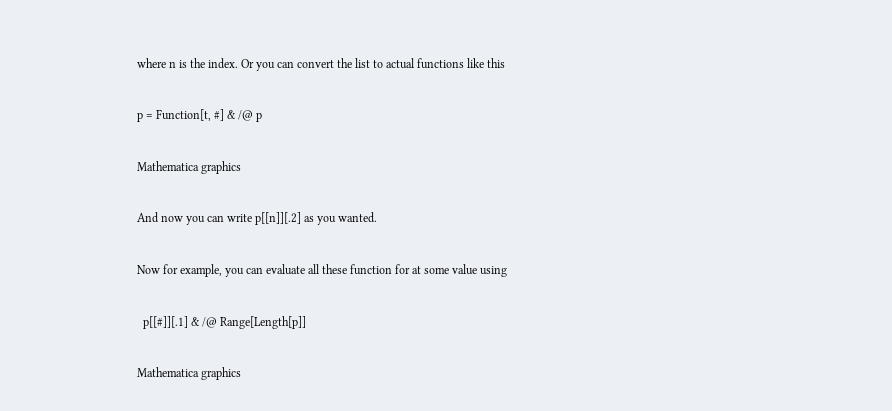where n is the index. Or you can convert the list to actual functions like this

p = Function[t, #] & /@ p

Mathematica graphics

And now you can write p[[n]][.2] as you wanted.

Now for example, you can evaluate all these function for at some value using

  p[[#]][.1] & /@ Range[Length[p]]

Mathematica graphics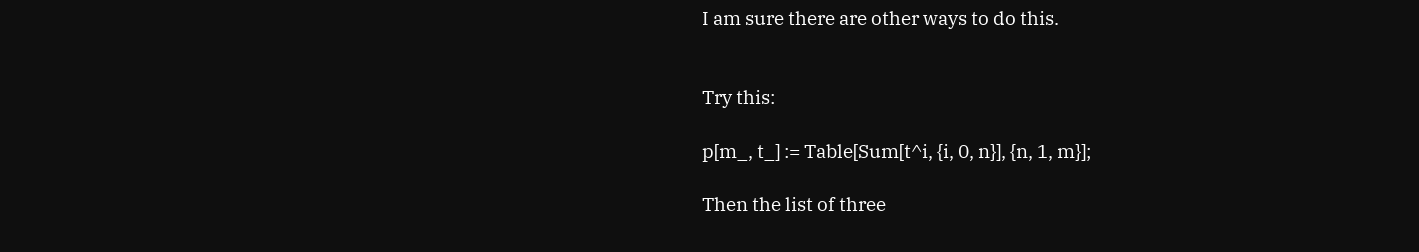I am sure there are other ways to do this.


Try this:

p[m_, t_] := Table[Sum[t^i, {i, 0, n}], {n, 1, m}];

Then the list of three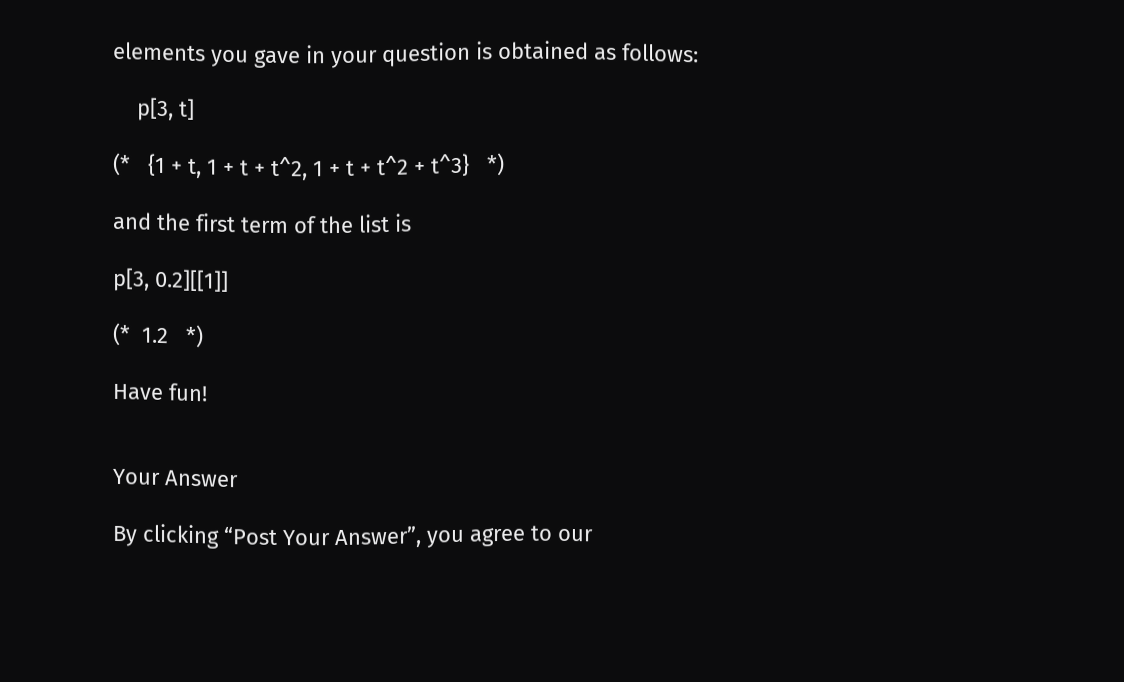elements you gave in your question is obtained as follows:

    p[3, t]

(*   {1 + t, 1 + t + t^2, 1 + t + t^2 + t^3}   *)

and the first term of the list is

p[3, 0.2][[1]]

(*  1.2   *)

Have fun!


Your Answer

By clicking “Post Your Answer”, you agree to our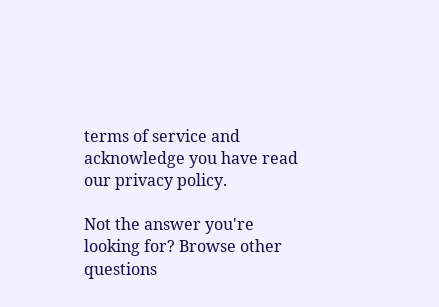terms of service and acknowledge you have read our privacy policy.

Not the answer you're looking for? Browse other questions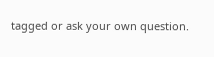tagged or ask your own question.